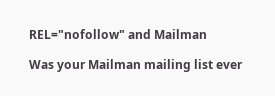REL="nofollow" and Mailman

Was your Mailman mailing list ever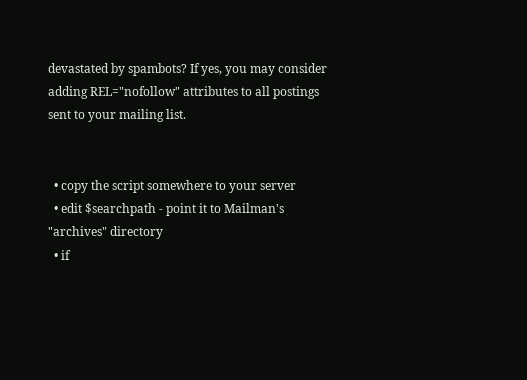devastated by spambots? If yes, you may consider adding REL="nofollow" attributes to all postings sent to your mailing list.


  • copy the script somewhere to your server
  • edit $searchpath - point it to Mailman's "archives" directory
  • if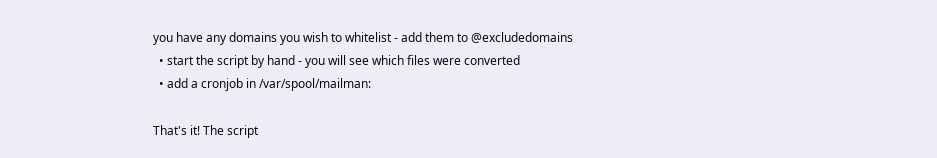you have any domains you wish to whitelist - add them to @excludedomains
  • start the script by hand - you will see which files were converted
  • add a cronjob in /var/spool/mailman:

That's it! The script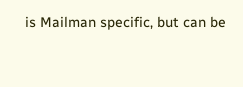is Mailman specific, but can be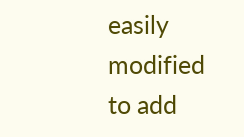easily modified to add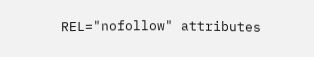REL="nofollow" attributes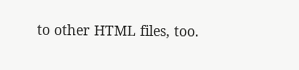to other HTML files, too.